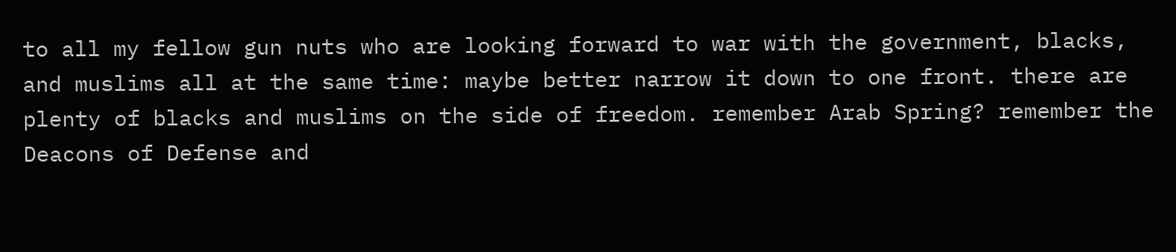to all my fellow gun nuts who are looking forward to war with the government, blacks, and muslims all at the same time: maybe better narrow it down to one front. there are plenty of blacks and muslims on the side of freedom. remember Arab Spring? remember the Deacons of Defense and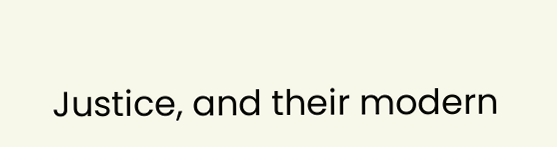Justice, and their modern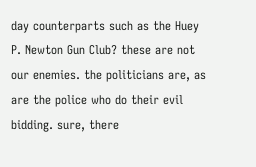day counterparts such as the Huey P. Newton Gun Club? these are not our enemies. the politicians are, as are the police who do their evil bidding. sure, there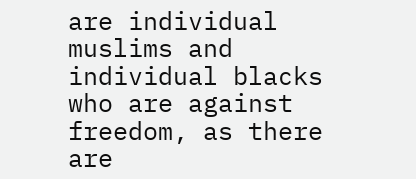are individual muslims and individual blacks who are against freedom, as there are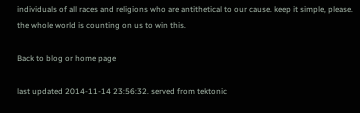individuals of all races and religions who are antithetical to our cause. keep it simple, please. the whole world is counting on us to win this.

Back to blog or home page

last updated 2014-11-14 23:56:32. served from tektonic